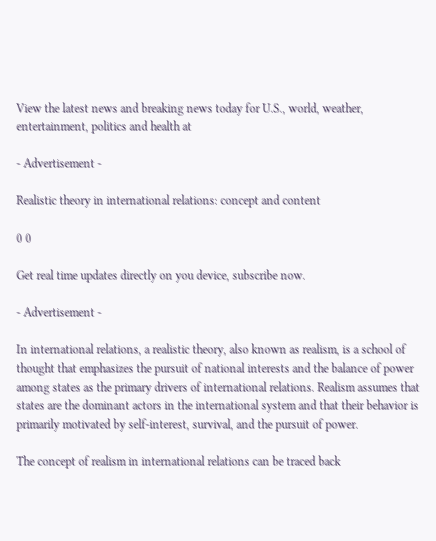View the latest news and breaking news today for U.S., world, weather, entertainment, politics and health at

- Advertisement -

Realistic theory in international relations: concept and content

0 0

Get real time updates directly on you device, subscribe now.

- Advertisement -

In international relations, a realistic theory, also known as realism, is a school of thought that emphasizes the pursuit of national interests and the balance of power among states as the primary drivers of international relations. Realism assumes that states are the dominant actors in the international system and that their behavior is primarily motivated by self-interest, survival, and the pursuit of power.

The concept of realism in international relations can be traced back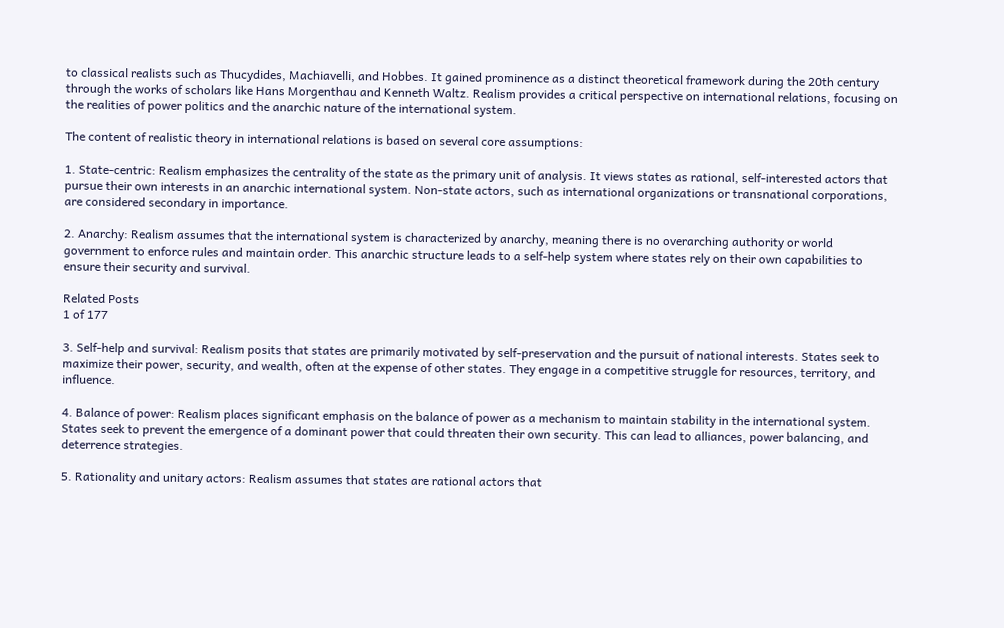to classical realists such as Thucydides, Machiavelli, and Hobbes. It gained prominence as a distinct theoretical framework during the 20th century through the works of scholars like Hans Morgenthau and Kenneth Waltz. Realism provides a critical perspective on international relations, focusing on the realities of power politics and the anarchic nature of the international system.

The content of realistic theory in international relations is based on several core assumptions:

1. State-centric: Realism emphasizes the centrality of the state as the primary unit of analysis. It views states as rational, self-interested actors that pursue their own interests in an anarchic international system. Non-state actors, such as international organizations or transnational corporations, are considered secondary in importance.

2. Anarchy: Realism assumes that the international system is characterized by anarchy, meaning there is no overarching authority or world government to enforce rules and maintain order. This anarchic structure leads to a self-help system where states rely on their own capabilities to ensure their security and survival.

Related Posts
1 of 177

3. Self-help and survival: Realism posits that states are primarily motivated by self-preservation and the pursuit of national interests. States seek to maximize their power, security, and wealth, often at the expense of other states. They engage in a competitive struggle for resources, territory, and influence.

4. Balance of power: Realism places significant emphasis on the balance of power as a mechanism to maintain stability in the international system. States seek to prevent the emergence of a dominant power that could threaten their own security. This can lead to alliances, power balancing, and deterrence strategies.

5. Rationality and unitary actors: Realism assumes that states are rational actors that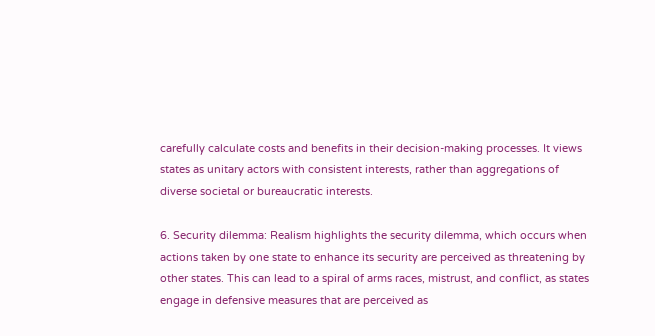carefully calculate costs and benefits in their decision-making processes. It views states as unitary actors with consistent interests, rather than aggregations of diverse societal or bureaucratic interests.

6. Security dilemma: Realism highlights the security dilemma, which occurs when actions taken by one state to enhance its security are perceived as threatening by other states. This can lead to a spiral of arms races, mistrust, and conflict, as states engage in defensive measures that are perceived as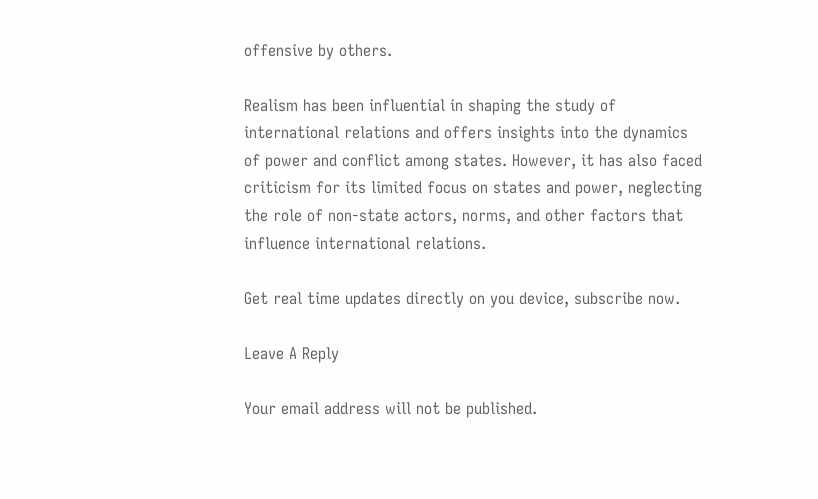offensive by others.

Realism has been influential in shaping the study of international relations and offers insights into the dynamics of power and conflict among states. However, it has also faced criticism for its limited focus on states and power, neglecting the role of non-state actors, norms, and other factors that influence international relations.

Get real time updates directly on you device, subscribe now.

Leave A Reply

Your email address will not be published.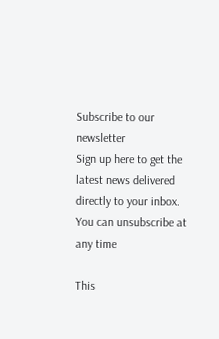Subscribe to our newsletter
Sign up here to get the latest news delivered directly to your inbox.
You can unsubscribe at any time

This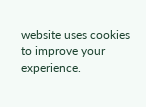website uses cookies to improve your experience.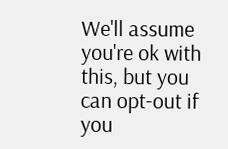We'll assume you're ok with this, but you can opt-out if you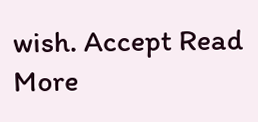wish. Accept Read More